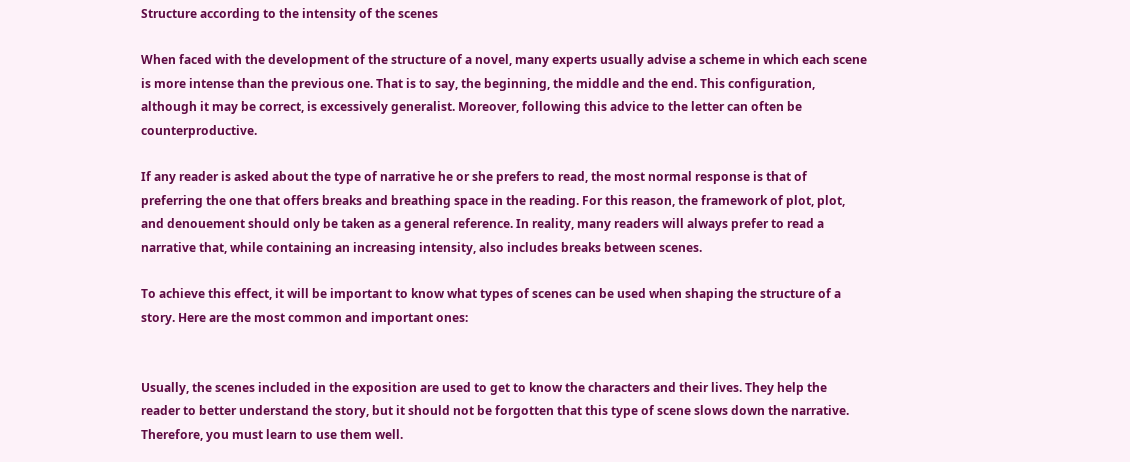Structure according to the intensity of the scenes

When faced with the development of the structure of a novel, many experts usually advise a scheme in which each scene is more intense than the previous one. That is to say, the beginning, the middle and the end. This configuration, although it may be correct, is excessively generalist. Moreover, following this advice to the letter can often be counterproductive.

If any reader is asked about the type of narrative he or she prefers to read, the most normal response is that of preferring the one that offers breaks and breathing space in the reading. For this reason, the framework of plot, plot, and denouement should only be taken as a general reference. In reality, many readers will always prefer to read a narrative that, while containing an increasing intensity, also includes breaks between scenes.

To achieve this effect, it will be important to know what types of scenes can be used when shaping the structure of a story. Here are the most common and important ones:


Usually, the scenes included in the exposition are used to get to know the characters and their lives. They help the reader to better understand the story, but it should not be forgotten that this type of scene slows down the narrative. Therefore, you must learn to use them well.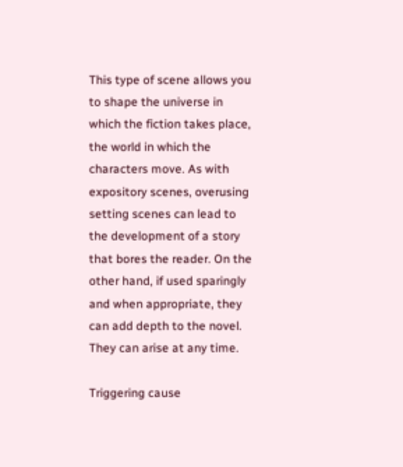This type of scene allows you to shape the universe in which the fiction takes place, the world in which the characters move. As with expository scenes, overusing setting scenes can lead to the development of a story that bores the reader. On the other hand, if used sparingly and when appropriate, they can add depth to the novel. They can arise at any time.

Triggering cause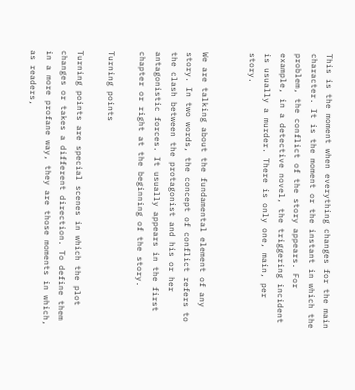This is the moment when everything changes for the main character. It is the moment or the instant in which the problem, the conflict of the story appears. For example, in a detective novel, the triggering incident is usually a murder. There is only one, main, per story.


We are talking about the fundamental element of any story. In two words, the concept of conflict refers to the clash between the protagonist and his or her antagonistic forces. It usually appears in the first chapter or right at the beginning of the story.

Turning points

Turning points are special scenes in which the plot changes or takes a different direction. To define them in a more profane way, they are those moments in which, as readers,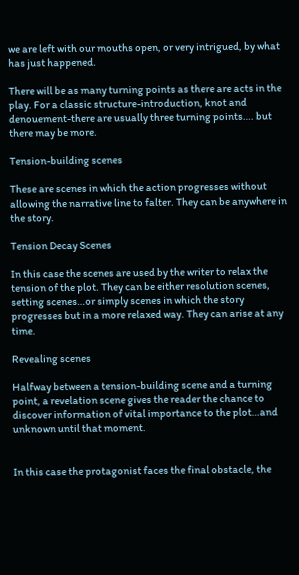we are left with our mouths open, or very intrigued, by what has just happened.

There will be as many turning points as there are acts in the play. For a classic structure-introduction, knot and denouement-there are usually three turning points…. but there may be more.

Tension-building scenes

These are scenes in which the action progresses without allowing the narrative line to falter. They can be anywhere in the story.

Tension Decay Scenes

In this case the scenes are used by the writer to relax the tension of the plot. They can be either resolution scenes, setting scenes…or simply scenes in which the story progresses but in a more relaxed way. They can arise at any time.

Revealing scenes

Halfway between a tension-building scene and a turning point, a revelation scene gives the reader the chance to discover information of vital importance to the plot…and unknown until that moment.


In this case the protagonist faces the final obstacle, the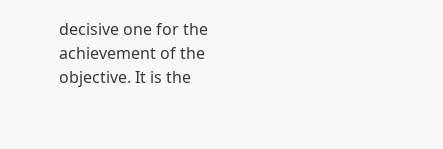decisive one for the achievement of the objective. It is the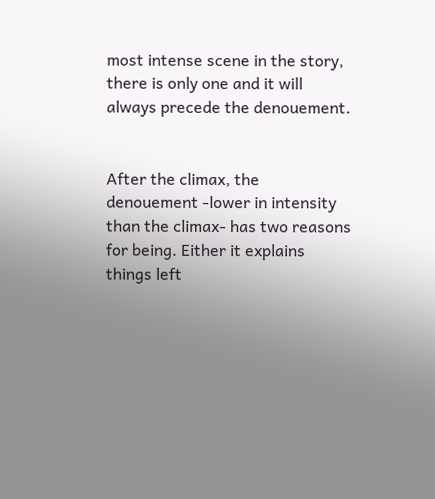most intense scene in the story, there is only one and it will always precede the denouement.


After the climax, the denouement -lower in intensity than the climax- has two reasons for being. Either it explains things left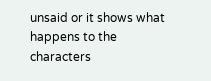unsaid or it shows what happens to the characters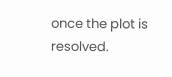once the plot is resolved.